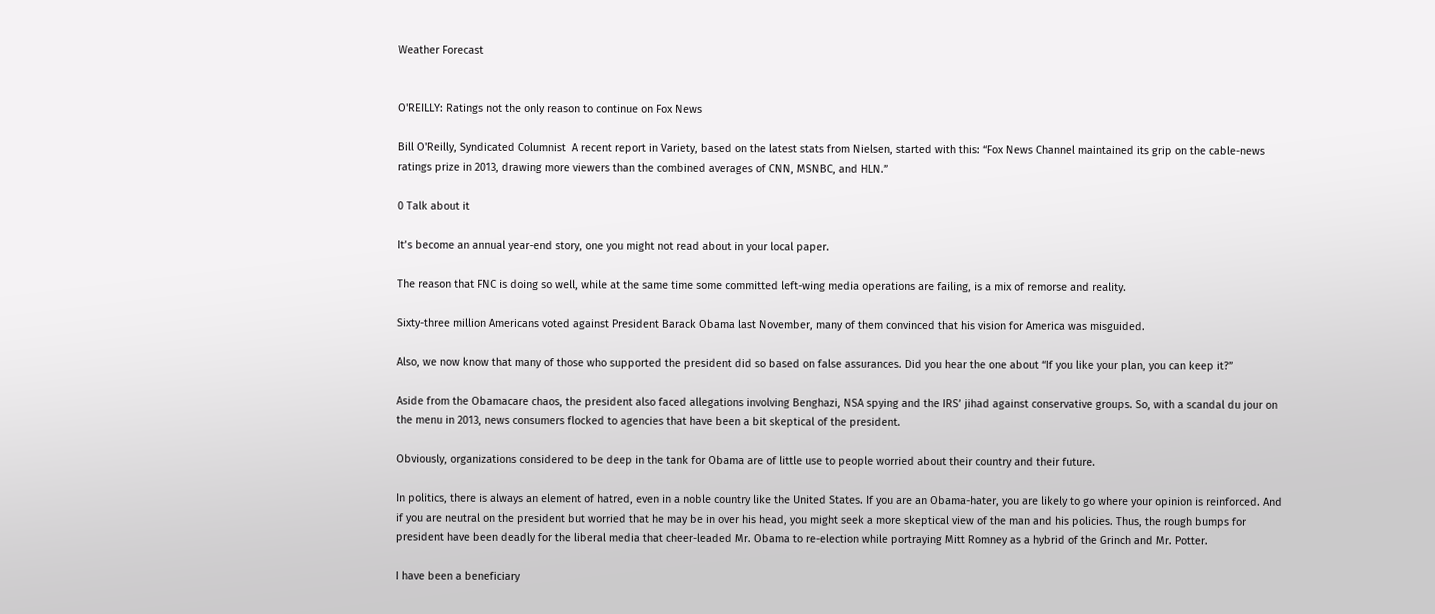Weather Forecast


O'REILLY: Ratings not the only reason to continue on Fox News

Bill O'Reilly, Syndicated Columnist  A recent report in Variety, based on the latest stats from Nielsen, started with this: “Fox News Channel maintained its grip on the cable-news ratings prize in 2013, drawing more viewers than the combined averages of CNN, MSNBC, and HLN.”

0 Talk about it

It’s become an annual year-end story, one you might not read about in your local paper.

The reason that FNC is doing so well, while at the same time some committed left-wing media operations are failing, is a mix of remorse and reality.

Sixty-three million Americans voted against President Barack Obama last November, many of them convinced that his vision for America was misguided.

Also, we now know that many of those who supported the president did so based on false assurances. Did you hear the one about “If you like your plan, you can keep it?”

Aside from the Obamacare chaos, the president also faced allegations involving Benghazi, NSA spying and the IRS’ jihad against conservative groups. So, with a scandal du jour on the menu in 2013, news consumers flocked to agencies that have been a bit skeptical of the president.

Obviously, organizations considered to be deep in the tank for Obama are of little use to people worried about their country and their future.

In politics, there is always an element of hatred, even in a noble country like the United States. If you are an Obama-hater, you are likely to go where your opinion is reinforced. And if you are neutral on the president but worried that he may be in over his head, you might seek a more skeptical view of the man and his policies. Thus, the rough bumps for president have been deadly for the liberal media that cheer-leaded Mr. Obama to re-election while portraying Mitt Romney as a hybrid of the Grinch and Mr. Potter.

I have been a beneficiary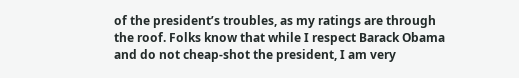of the president’s troubles, as my ratings are through the roof. Folks know that while I respect Barack Obama and do not cheap-shot the president, I am very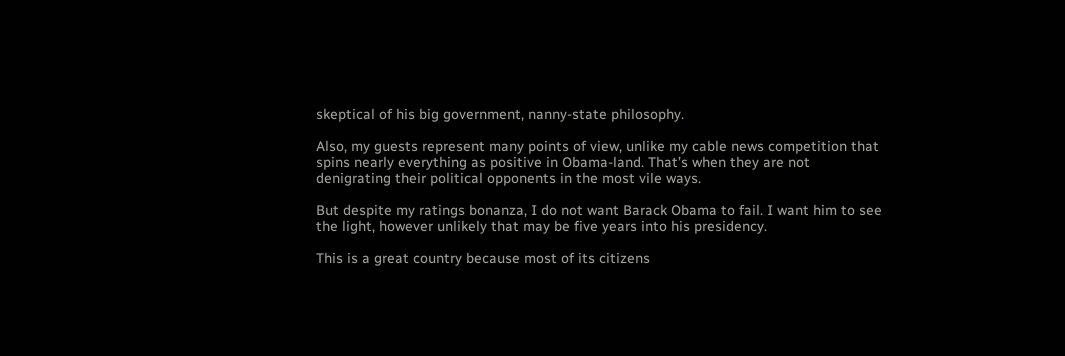skeptical of his big government, nanny-state philosophy.

Also, my guests represent many points of view, unlike my cable news competition that spins nearly everything as positive in Obama-land. That’s when they are not denigrating their political opponents in the most vile ways.

But despite my ratings bonanza, I do not want Barack Obama to fail. I want him to see the light, however unlikely that may be five years into his presidency.

This is a great country because most of its citizens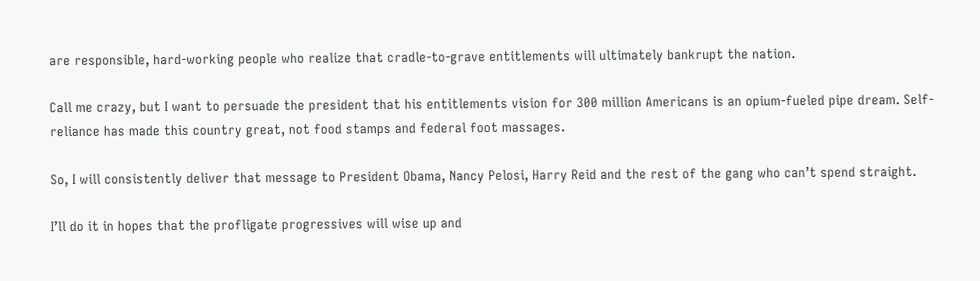are responsible, hard-working people who realize that cradle-to-grave entitlements will ultimately bankrupt the nation.

Call me crazy, but I want to persuade the president that his entitlements vision for 300 million Americans is an opium-fueled pipe dream. Self-reliance has made this country great, not food stamps and federal foot massages.

So, I will consistently deliver that message to President Obama, Nancy Pelosi, Harry Reid and the rest of the gang who can’t spend straight.

I’ll do it in hopes that the profligate progressives will wise up and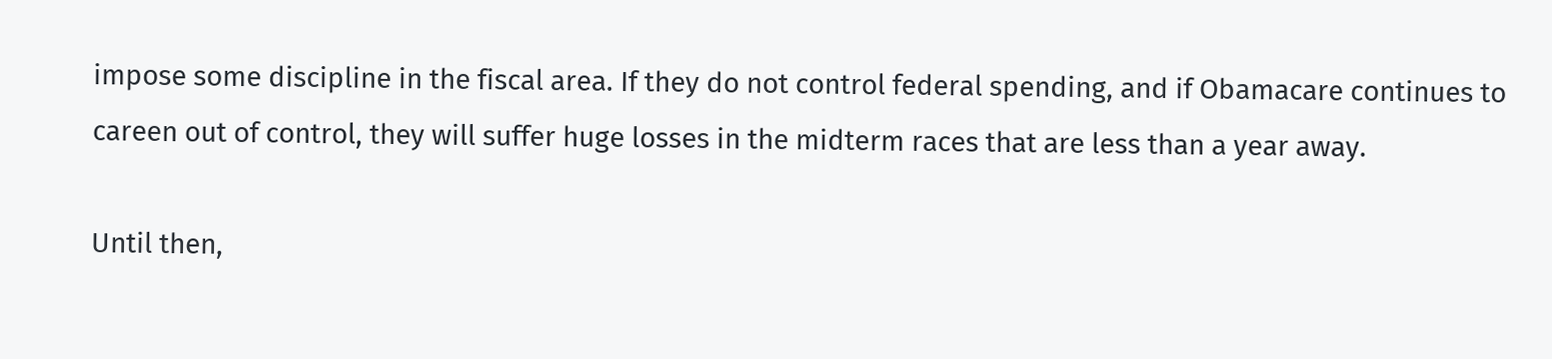impose some discipline in the fiscal area. If they do not control federal spending, and if Obamacare continues to careen out of control, they will suffer huge losses in the midterm races that are less than a year away.

Until then,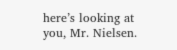here’s looking at you, Mr. Nielsen.